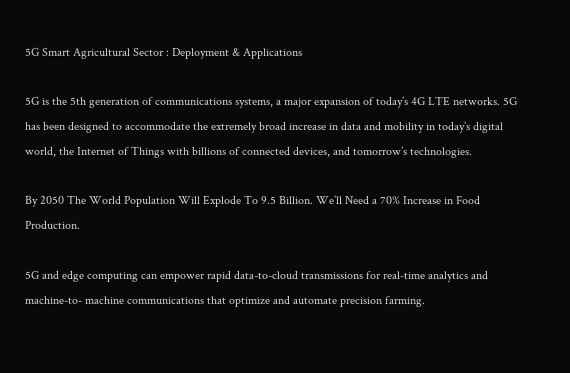5G Smart Agricultural Sector : Deployment & Applications

5G is the 5th generation of communications systems, a major expansion of today’s 4G LTE networks. 5G has been designed to accommodate the extremely broad increase in data and mobility in today’s digital world, the Internet of Things with billions of connected devices, and tomorrow’s technologies.

By 2050 The World Population Will Explode To 9.5 Billion. We’ll Need a 70% Increase in Food Production.

5G and edge computing can empower rapid data-to-cloud transmissions for real-time analytics and machine-to- machine communications that optimize and automate precision farming.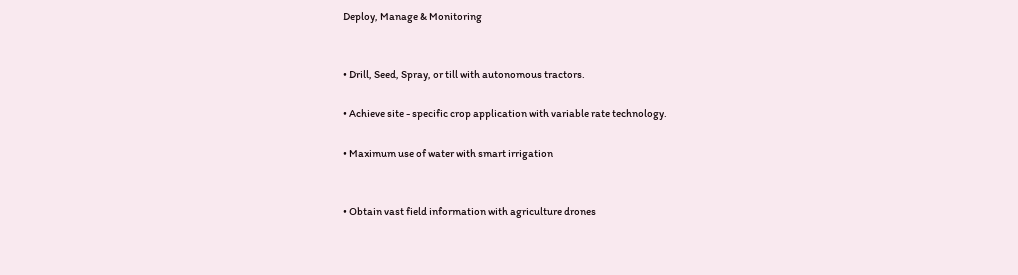Deploy, Manage & Monitoring


• Drill, Seed, Spray, or till with autonomous tractors.

• Achieve site - specific crop application with variable rate technology.

• Maximum use of water with smart irrigation


• Obtain vast field information with agriculture drones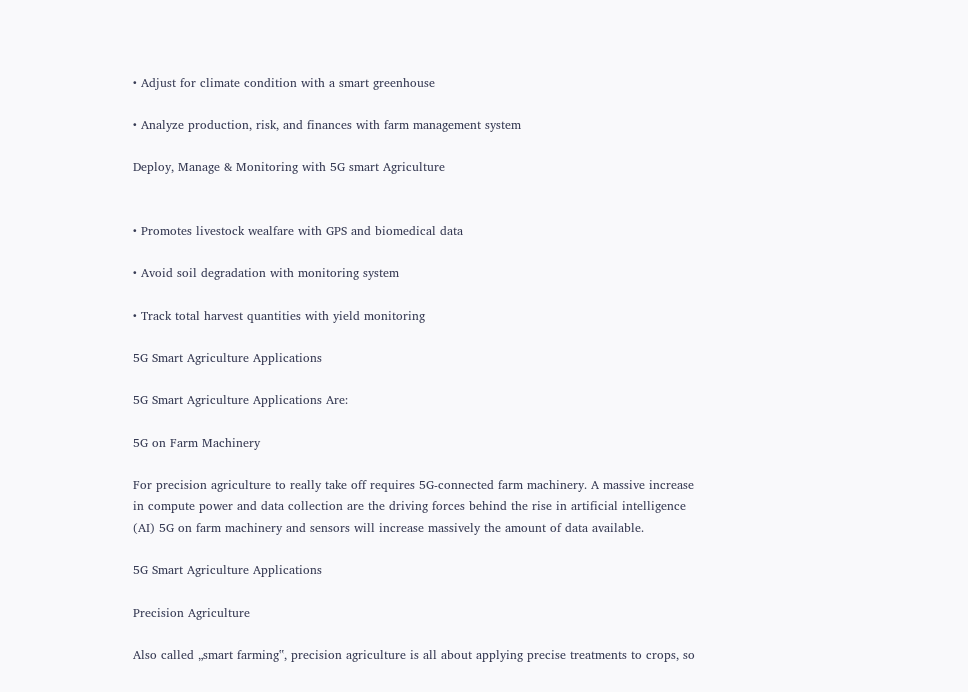• Adjust for climate condition with a smart greenhouse

• Analyze production, risk, and finances with farm management system

Deploy, Manage & Monitoring with 5G smart Agriculture


• Promotes livestock wealfare with GPS and biomedical data

• Avoid soil degradation with monitoring system

• Track total harvest quantities with yield monitoring

5G Smart Agriculture Applications

5G Smart Agriculture Applications Are:

5G on Farm Machinery

For precision agriculture to really take off requires 5G-connected farm machinery. A massive increase in compute power and data collection are the driving forces behind the rise in artificial intelligence (AI) 5G on farm machinery and sensors will increase massively the amount of data available.

5G Smart Agriculture Applications

Precision Agriculture

Also called „smart farming‟, precision agriculture is all about applying precise treatments to crops, so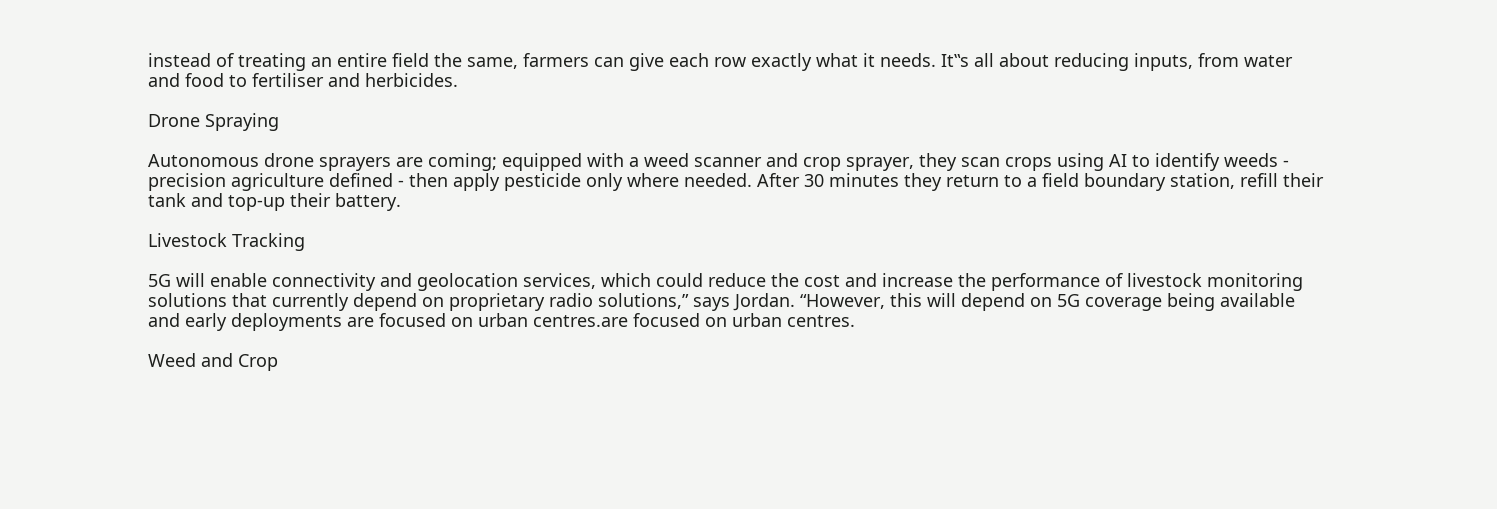instead of treating an entire field the same, farmers can give each row exactly what it needs. It‟s all about reducing inputs, from water and food to fertiliser and herbicides.

Drone Spraying

Autonomous drone sprayers are coming; equipped with a weed scanner and crop sprayer, they scan crops using AI to identify weeds - precision agriculture defined - then apply pesticide only where needed. After 30 minutes they return to a field boundary station, refill their tank and top-up their battery.

Livestock Tracking

5G will enable connectivity and geolocation services, which could reduce the cost and increase the performance of livestock monitoring solutions that currently depend on proprietary radio solutions,” says Jordan. “However, this will depend on 5G coverage being available and early deployments are focused on urban centres.are focused on urban centres.

Weed and Crop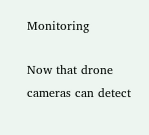Monitoring

Now that drone cameras can detect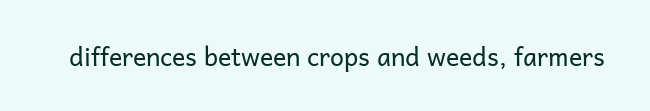differences between crops and weeds, farmers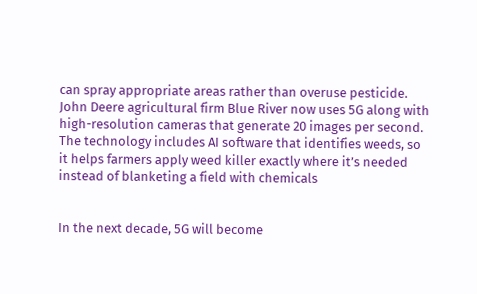can spray appropriate areas rather than overuse pesticide. John Deere agricultural firm Blue River now uses 5G along with high-resolution cameras that generate 20 images per second. The technology includes AI software that identifies weeds, so it helps farmers apply weed killer exactly where it’s needed instead of blanketing a field with chemicals


In the next decade, 5G will become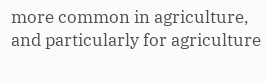more common in agriculture, and particularly for agriculture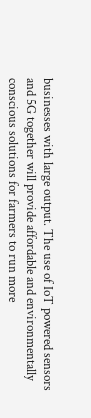businesses with large output. The use of IoT powered sensors and 5G together will provide affordable and environmentally conscious solutions for farmers to run more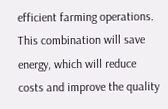efficient farming operations. This combination will save energy, which will reduce costs and improve the quality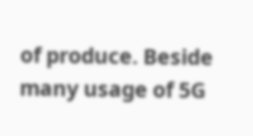of produce. Beside many usage of 5G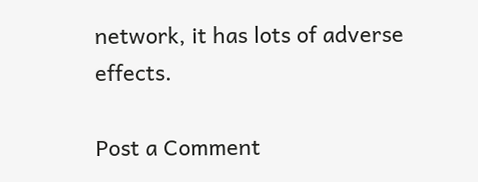network, it has lots of adverse effects.

Post a Comment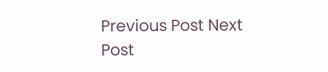Previous Post Next Post